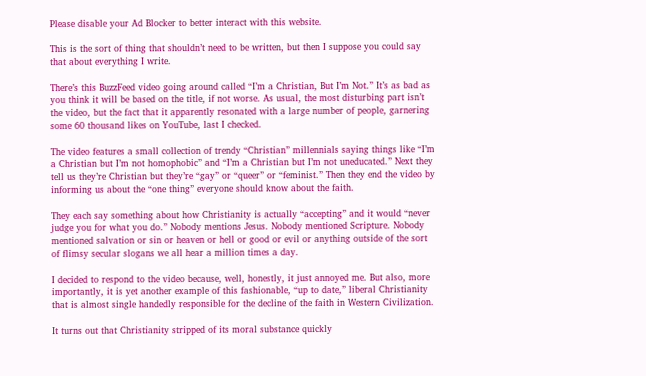Please disable your Ad Blocker to better interact with this website.

This is the sort of thing that shouldn’t need to be written, but then I suppose you could say that about everything I write.

There’s this BuzzFeed video going around called “I’m a Christian, But I’m Not.” It’s as bad as you think it will be based on the title, if not worse. As usual, the most disturbing part isn’t the video, but the fact that it apparently resonated with a large number of people, garnering some 60 thousand likes on YouTube, last I checked.

The video features a small collection of trendy “Christian” millennials saying things like “I’m a Christian but I’m not homophobic” and “I’m a Christian but I’m not uneducated.” Next they tell us they’re Christian but they’re “gay” or “queer” or “feminist.” Then they end the video by informing us about the “one thing” everyone should know about the faith.

They each say something about how Christianity is actually “accepting” and it would “never judge you for what you do.” Nobody mentions Jesus. Nobody mentioned Scripture. Nobody mentioned salvation or sin or heaven or hell or good or evil or anything outside of the sort of flimsy secular slogans we all hear a million times a day.

I decided to respond to the video because, well, honestly, it just annoyed me. But also, more importantly, it is yet another example of this fashionable, “up to date,” liberal Christianity that is almost single handedly responsible for the decline of the faith in Western Civilization.

It turns out that Christianity stripped of its moral substance quickly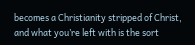becomes a Christianity stripped of Christ, and what you’re left with is the sort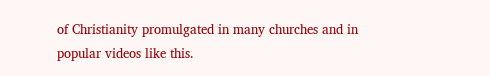of Christianity promulgated in many churches and in popular videos like this.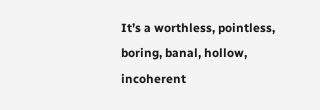It’s a worthless, pointless, boring, banal, hollow, incoherent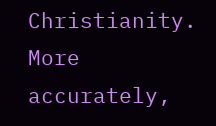Christianity. More accurately,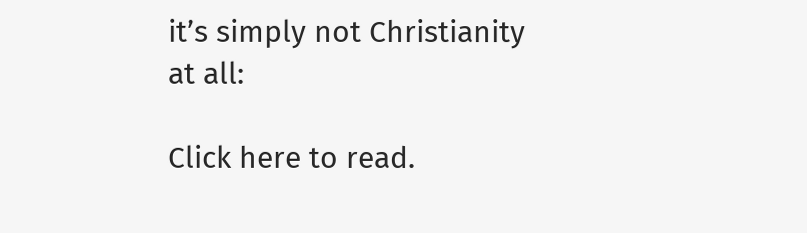it’s simply not Christianity at all:

Click here to read.